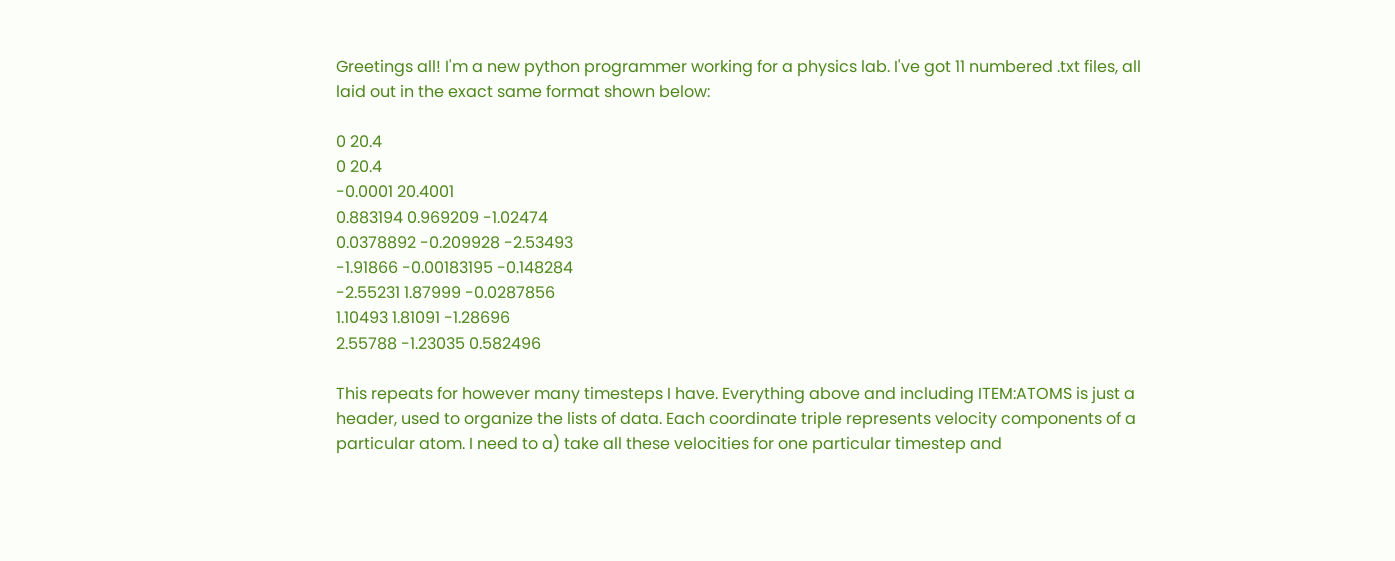Greetings all! I'm a new python programmer working for a physics lab. I've got 11 numbered .txt files, all laid out in the exact same format shown below:

0 20.4
0 20.4
-0.0001 20.4001
0.883194 0.969209 -1.02474
0.0378892 -0.209928 -2.53493
-1.91866 -0.00183195 -0.148284
-2.55231 1.87999 -0.0287856
1.10493 1.81091 -1.28696
2.55788 -1.23035 0.582496

This repeats for however many timesteps I have. Everything above and including ITEM:ATOMS is just a header, used to organize the lists of data. Each coordinate triple represents velocity components of a particular atom. I need to a) take all these velocities for one particular timestep and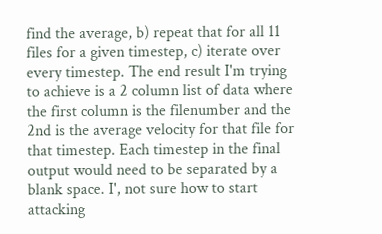find the average, b) repeat that for all 11 files for a given timestep, c) iterate over every timestep. The end result I'm trying to achieve is a 2 column list of data where the first column is the filenumber and the 2nd is the average velocity for that file for that timestep. Each timestep in the final output would need to be separated by a blank space. I', not sure how to start attacking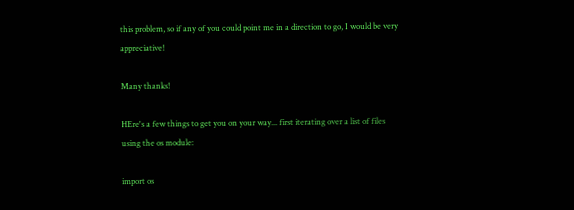this problem, so if any of you could point me in a direction to go, I would be very appreciative!

Many thanks!

HEre's a few things to get you on your way... first iterating over a list of files using the os module:

import os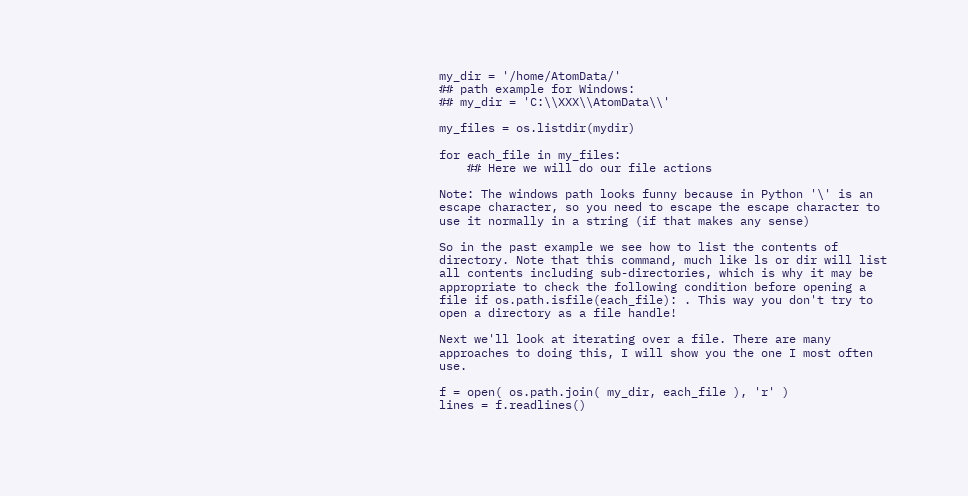my_dir = '/home/AtomData/'
## path example for Windows:
## my_dir = 'C:\\XXX\\AtomData\\'

my_files = os.listdir(mydir)

for each_file in my_files:
    ## Here we will do our file actions

Note: The windows path looks funny because in Python '\' is an escape character, so you need to escape the escape character to use it normally in a string (if that makes any sense)

So in the past example we see how to list the contents of directory. Note that this command, much like ls or dir will list all contents including sub-directories, which is why it may be appropriate to check the following condition before opening a file if os.path.isfile(each_file): . This way you don't try to open a directory as a file handle!

Next we'll look at iterating over a file. There are many approaches to doing this, I will show you the one I most often use.

f = open( os.path.join( my_dir, each_file ), 'r' )
lines = f.readlines()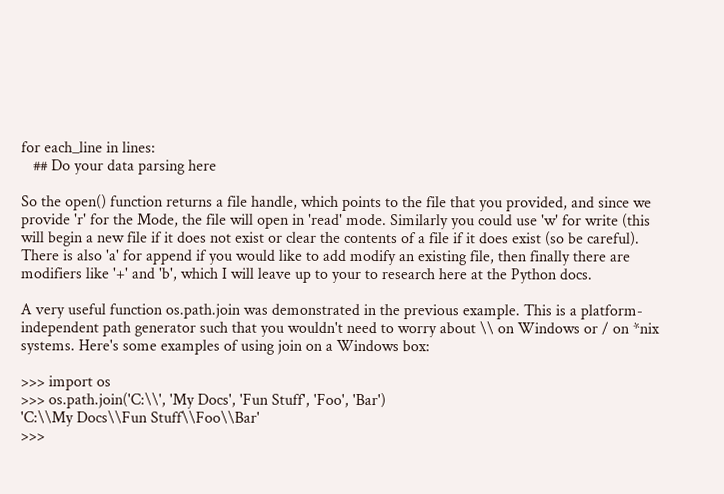for each_line in lines:
   ## Do your data parsing here

So the open() function returns a file handle, which points to the file that you provided, and since we provide 'r' for the Mode, the file will open in 'read' mode. Similarly you could use 'w' for write (this will begin a new file if it does not exist or clear the contents of a file if it does exist (so be careful). There is also 'a' for append if you would like to add modify an existing file, then finally there are modifiers like '+' and 'b', which I will leave up to your to research here at the Python docs.

A very useful function os.path.join was demonstrated in the previous example. This is a platform-independent path generator such that you wouldn't need to worry about \\ on Windows or / on *nix systems. Here's some examples of using join on a Windows box:

>>> import os
>>> os.path.join('C:\\', 'My Docs', 'Fun Stuff', 'Foo', 'Bar')
'C:\\My Docs\\Fun Stuff\\Foo\\Bar'
>>>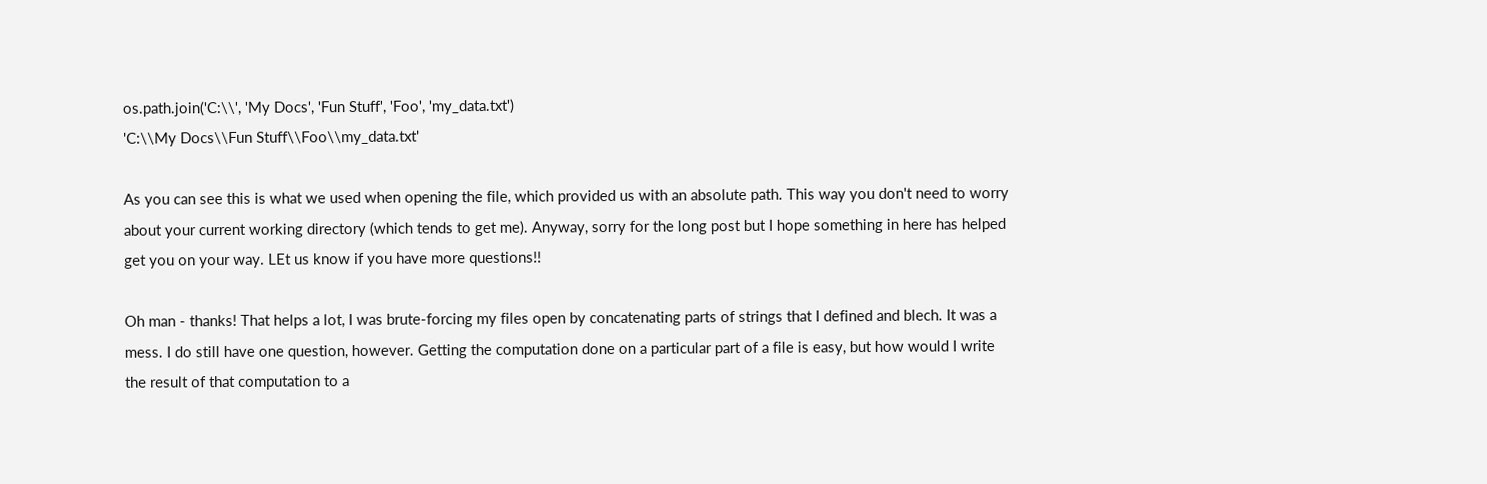os.path.join('C:\\', 'My Docs', 'Fun Stuff', 'Foo', 'my_data.txt')
'C:\\My Docs\\Fun Stuff\\Foo\\my_data.txt'

As you can see this is what we used when opening the file, which provided us with an absolute path. This way you don't need to worry about your current working directory (which tends to get me). Anyway, sorry for the long post but I hope something in here has helped get you on your way. LEt us know if you have more questions!!

Oh man - thanks! That helps a lot, I was brute-forcing my files open by concatenating parts of strings that I defined and blech. It was a mess. I do still have one question, however. Getting the computation done on a particular part of a file is easy, but how would I write the result of that computation to a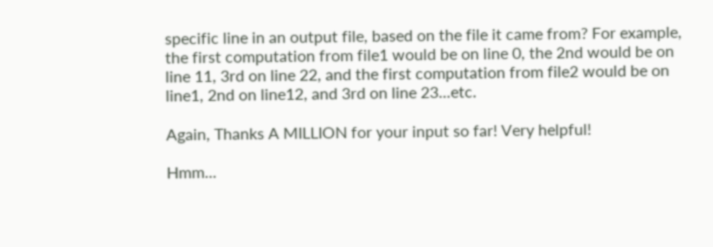specific line in an output file, based on the file it came from? For example, the first computation from file1 would be on line 0, the 2nd would be on line 11, 3rd on line 22, and the first computation from file2 would be on line1, 2nd on line12, and 3rd on line 23...etc.

Again, Thanks A MILLION for your input so far! Very helpful!

Hmm...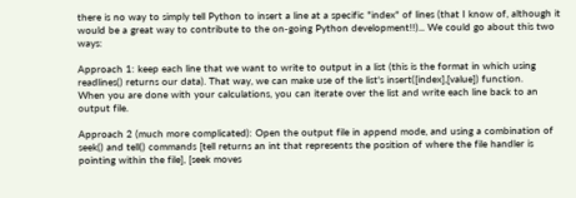there is no way to simply tell Python to insert a line at a specific "index" of lines (that I know of, although it would be a great way to contribute to the on-going Python development!!)... We could go about this two ways:

Approach 1: keep each line that we want to write to output in a list (this is the format in which using readlines() returns our data). That way, we can make use of the list's insert([index],[value]) function.
When you are done with your calculations, you can iterate over the list and write each line back to an output file.

Approach 2 (much more complicated): Open the output file in append mode, and using a combination of seek() and tell() commands [tell returns an int that represents the position of where the file handler is pointing within the file], [seek moves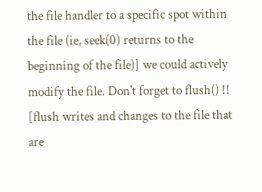the file handler to a specific spot within the file (ie, seek(0) returns to the beginning of the file)] we could actively modify the file. Don't forget to flush() !! [flush writes and changes to the file that are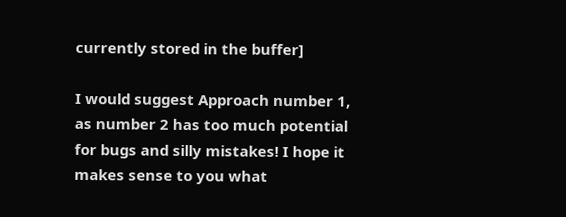currently stored in the buffer]

I would suggest Approach number 1, as number 2 has too much potential for bugs and silly mistakes! I hope it makes sense to you what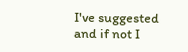I've suggested and if not I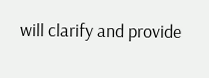will clarify and provide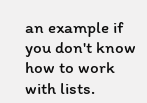an example if you don't know how to work with lists.